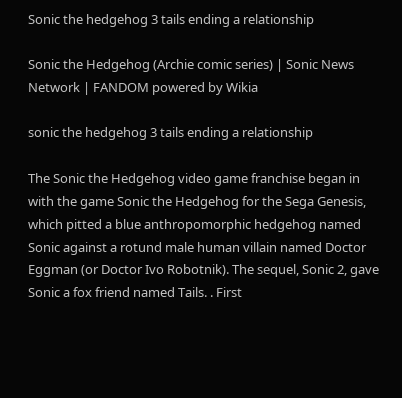Sonic the hedgehog 3 tails ending a relationship

Sonic the Hedgehog (Archie comic series) | Sonic News Network | FANDOM powered by Wikia

sonic the hedgehog 3 tails ending a relationship

The Sonic the Hedgehog video game franchise began in with the game Sonic the Hedgehog for the Sega Genesis, which pitted a blue anthropomorphic hedgehog named Sonic against a rotund male human villain named Doctor Eggman (or Doctor Ivo Robotnik). The sequel, Sonic 2, gave Sonic a fox friend named Tails. . First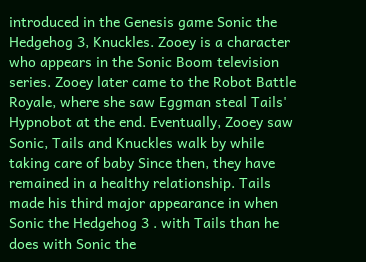introduced in the Genesis game Sonic the Hedgehog 3, Knuckles. Zooey is a character who appears in the Sonic Boom television series. Zooey later came to the Robot Battle Royale, where she saw Eggman steal Tails' Hypnobot at the end. Eventually, Zooey saw Sonic, Tails and Knuckles walk by while taking care of baby Since then, they have remained in a healthy relationship. Tails made his third major appearance in when Sonic the Hedgehog 3 . with Tails than he does with Sonic the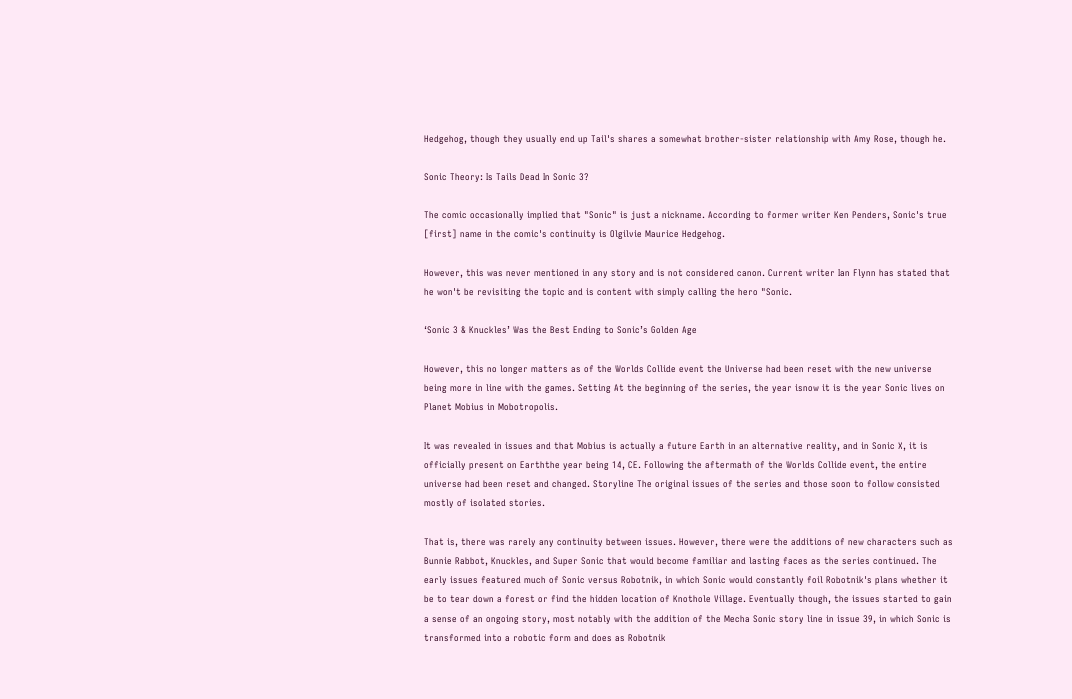Hedgehog, though they usually end up Tail's shares a somewhat brother-sister relationship with Amy Rose, though he.

Sonic Theory: Is Tails Dead In Sonic 3?

The comic occasionally implied that "Sonic" is just a nickname. According to former writer Ken Penders, Sonic's true [first] name in the comic's continuity is Olgilvie Maurice Hedgehog.

However, this was never mentioned in any story and is not considered canon. Current writer Ian Flynn has stated that he won't be revisiting the topic and is content with simply calling the hero "Sonic.

‘Sonic 3 & Knuckles’ Was the Best Ending to Sonic’s Golden Age

However, this no longer matters as of the Worlds Collide event the Universe had been reset with the new universe being more in line with the games. Setting At the beginning of the series, the year isnow it is the year Sonic lives on Planet Mobius in Mobotropolis.

It was revealed in issues and that Mobius is actually a future Earth in an alternative reality, and in Sonic X, it is officially present on Earththe year being 14, CE. Following the aftermath of the Worlds Collide event, the entire universe had been reset and changed. Storyline The original issues of the series and those soon to follow consisted mostly of isolated stories.

That is, there was rarely any continuity between issues. However, there were the additions of new characters such as Bunnie Rabbot, Knuckles, and Super Sonic that would become familiar and lasting faces as the series continued. The early issues featured much of Sonic versus Robotnik, in which Sonic would constantly foil Robotnik's plans whether it be to tear down a forest or find the hidden location of Knothole Village. Eventually though, the issues started to gain a sense of an ongoing story, most notably with the addition of the Mecha Sonic story line in issue 39, in which Sonic is transformed into a robotic form and does as Robotnik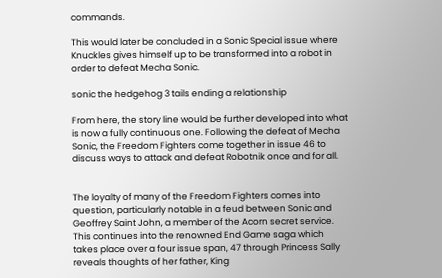commands.

This would later be concluded in a Sonic Special issue where Knuckles gives himself up to be transformed into a robot in order to defeat Mecha Sonic.

sonic the hedgehog 3 tails ending a relationship

From here, the story line would be further developed into what is now a fully continuous one. Following the defeat of Mecha Sonic, the Freedom Fighters come together in issue 46 to discuss ways to attack and defeat Robotnik once and for all.


The loyalty of many of the Freedom Fighters comes into question, particularly notable in a feud between Sonic and Geoffrey Saint John, a member of the Acorn secret service. This continues into the renowned End Game saga which takes place over a four issue span, 47 through Princess Sally reveals thoughts of her father, King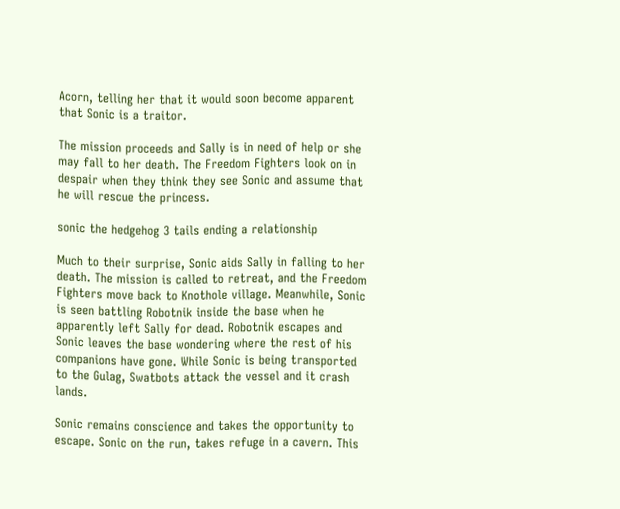Acorn, telling her that it would soon become apparent that Sonic is a traitor.

The mission proceeds and Sally is in need of help or she may fall to her death. The Freedom Fighters look on in despair when they think they see Sonic and assume that he will rescue the princess.

sonic the hedgehog 3 tails ending a relationship

Much to their surprise, Sonic aids Sally in falling to her death. The mission is called to retreat, and the Freedom Fighters move back to Knothole village. Meanwhile, Sonic is seen battling Robotnik inside the base when he apparently left Sally for dead. Robotnik escapes and Sonic leaves the base wondering where the rest of his companions have gone. While Sonic is being transported to the Gulag, Swatbots attack the vessel and it crash lands.

Sonic remains conscience and takes the opportunity to escape. Sonic on the run, takes refuge in a cavern. This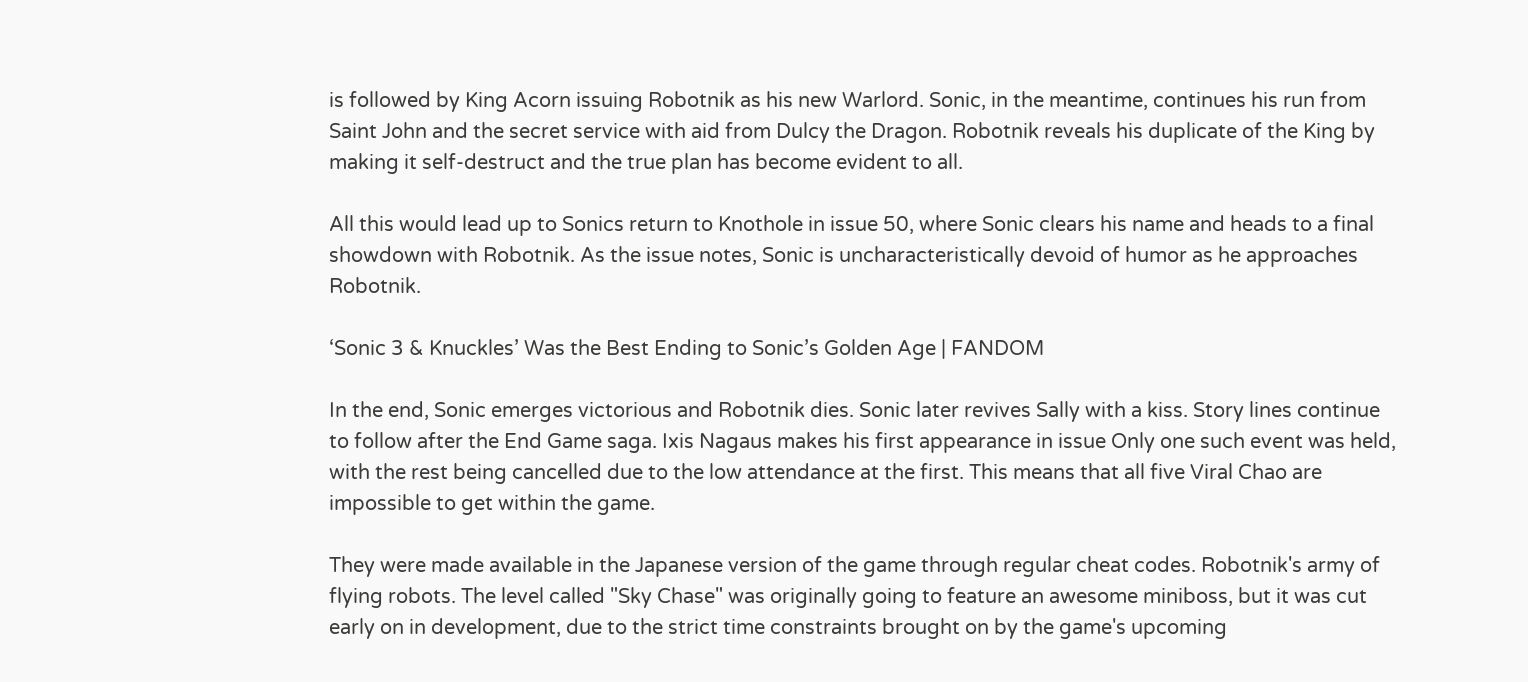is followed by King Acorn issuing Robotnik as his new Warlord. Sonic, in the meantime, continues his run from Saint John and the secret service with aid from Dulcy the Dragon. Robotnik reveals his duplicate of the King by making it self-destruct and the true plan has become evident to all.

All this would lead up to Sonics return to Knothole in issue 50, where Sonic clears his name and heads to a final showdown with Robotnik. As the issue notes, Sonic is uncharacteristically devoid of humor as he approaches Robotnik.

‘Sonic 3 & Knuckles’ Was the Best Ending to Sonic’s Golden Age | FANDOM

In the end, Sonic emerges victorious and Robotnik dies. Sonic later revives Sally with a kiss. Story lines continue to follow after the End Game saga. Ixis Nagaus makes his first appearance in issue Only one such event was held, with the rest being cancelled due to the low attendance at the first. This means that all five Viral Chao are impossible to get within the game.

They were made available in the Japanese version of the game through regular cheat codes. Robotnik's army of flying robots. The level called "Sky Chase" was originally going to feature an awesome miniboss, but it was cut early on in development, due to the strict time constraints brought on by the game's upcoming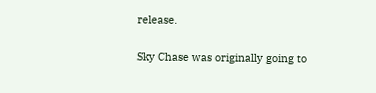release.

Sky Chase was originally going to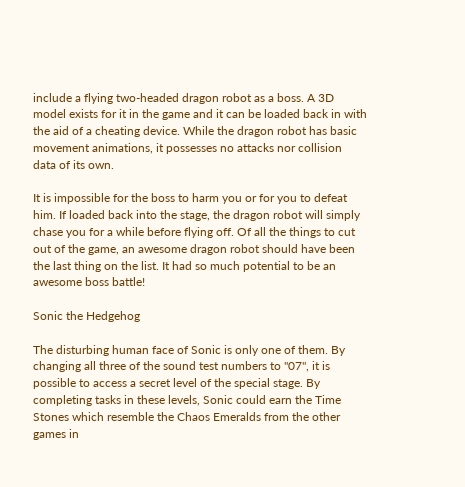include a flying two-headed dragon robot as a boss. A 3D model exists for it in the game and it can be loaded back in with the aid of a cheating device. While the dragon robot has basic movement animations, it possesses no attacks nor collision data of its own.

It is impossible for the boss to harm you or for you to defeat him. If loaded back into the stage, the dragon robot will simply chase you for a while before flying off. Of all the things to cut out of the game, an awesome dragon robot should have been the last thing on the list. It had so much potential to be an awesome boss battle!

Sonic the Hedgehog

The disturbing human face of Sonic is only one of them. By changing all three of the sound test numbers to "07", it is possible to access a secret level of the special stage. By completing tasks in these levels, Sonic could earn the Time Stones which resemble the Chaos Emeralds from the other games in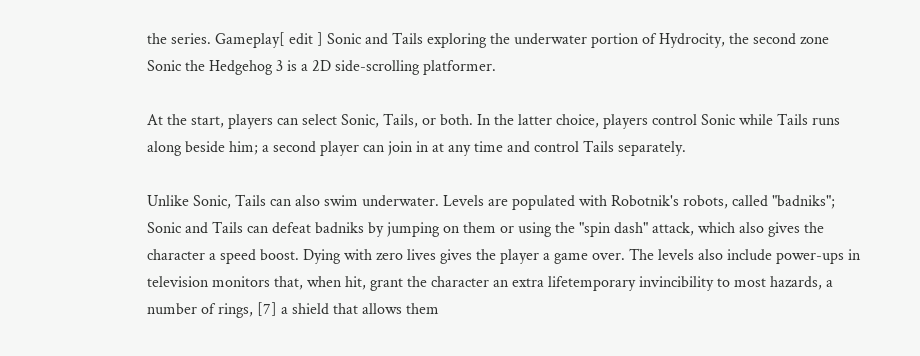the series. Gameplay[ edit ] Sonic and Tails exploring the underwater portion of Hydrocity, the second zone Sonic the Hedgehog 3 is a 2D side-scrolling platformer.

At the start, players can select Sonic, Tails, or both. In the latter choice, players control Sonic while Tails runs along beside him; a second player can join in at any time and control Tails separately.

Unlike Sonic, Tails can also swim underwater. Levels are populated with Robotnik's robots, called "badniks"; Sonic and Tails can defeat badniks by jumping on them or using the "spin dash" attack, which also gives the character a speed boost. Dying with zero lives gives the player a game over. The levels also include power-ups in television monitors that, when hit, grant the character an extra lifetemporary invincibility to most hazards, a number of rings, [7] a shield that allows them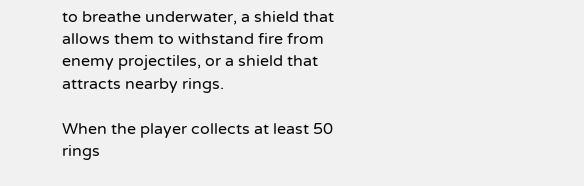to breathe underwater, a shield that allows them to withstand fire from enemy projectiles, or a shield that attracts nearby rings.

When the player collects at least 50 rings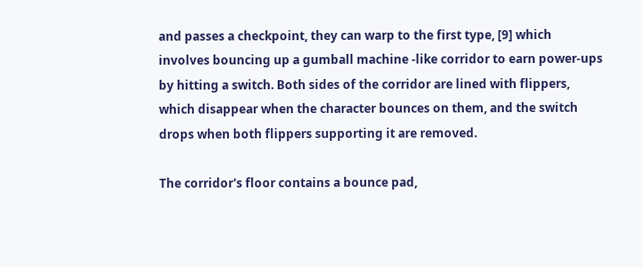and passes a checkpoint, they can warp to the first type, [9] which involves bouncing up a gumball machine -like corridor to earn power-ups by hitting a switch. Both sides of the corridor are lined with flippers, which disappear when the character bounces on them, and the switch drops when both flippers supporting it are removed.

The corridor's floor contains a bounce pad,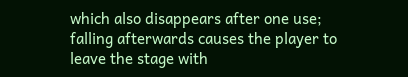which also disappears after one use; falling afterwards causes the player to leave the stage with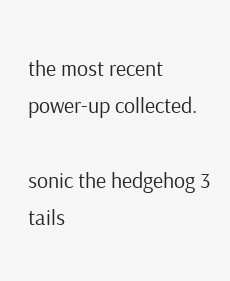the most recent power-up collected.

sonic the hedgehog 3 tails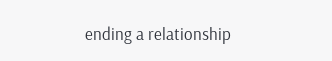ending a relationship